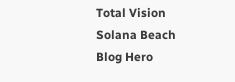Total Vision Solana Beach
Blog Hero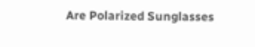Are Polarized Sunglasses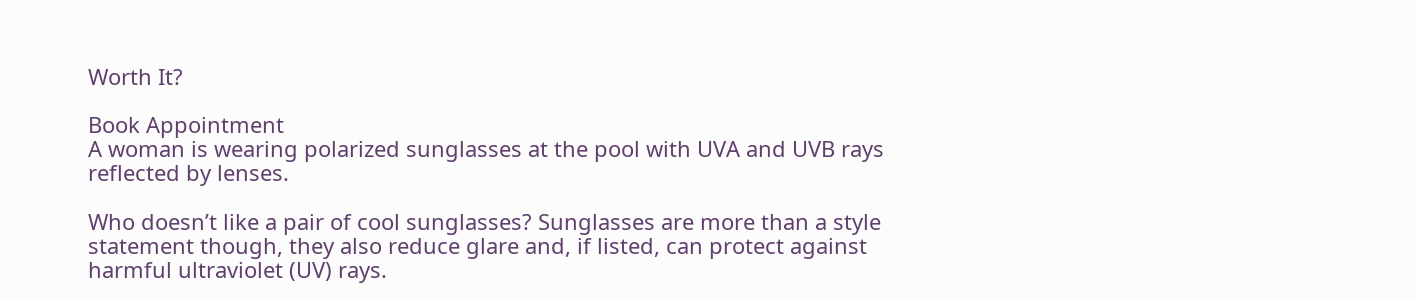Worth It?

Book Appointment
A woman is wearing polarized sunglasses at the pool with UVA and UVB rays reflected by lenses.

Who doesn’t like a pair of cool sunglasses? Sunglasses are more than a style statement though, they also reduce glare and, if listed, can protect against harmful ultraviolet (UV) rays.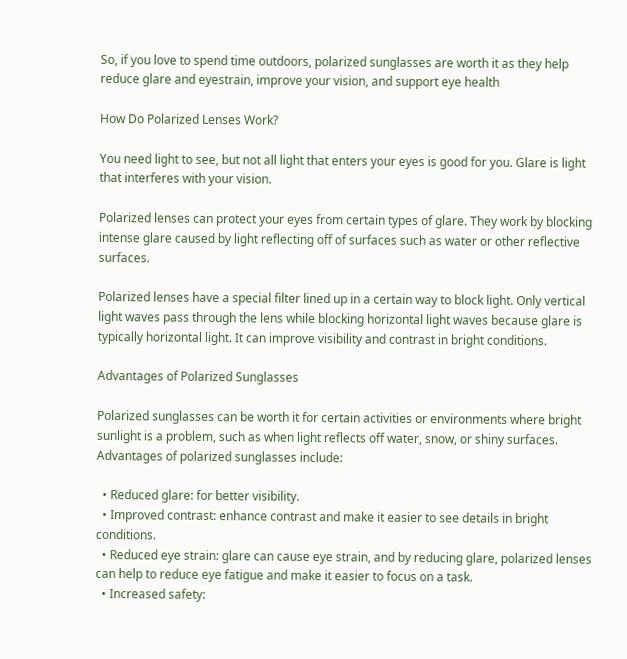So, if you love to spend time outdoors, polarized sunglasses are worth it as they help reduce glare and eyestrain, improve your vision, and support eye health

How Do Polarized Lenses Work?

You need light to see, but not all light that enters your eyes is good for you. Glare is light that interferes with your vision.

Polarized lenses can protect your eyes from certain types of glare. They work by blocking intense glare caused by light reflecting off of surfaces such as water or other reflective surfaces.

Polarized lenses have a special filter lined up in a certain way to block light. Only vertical light waves pass through the lens while blocking horizontal light waves because glare is typically horizontal light. It can improve visibility and contrast in bright conditions.

Advantages of Polarized Sunglasses

Polarized sunglasses can be worth it for certain activities or environments where bright sunlight is a problem, such as when light reflects off water, snow, or shiny surfaces. Advantages of polarized sunglasses include:

  • Reduced glare: for better visibility.
  • Improved contrast: enhance contrast and make it easier to see details in bright conditions.
  • Reduced eye strain: glare can cause eye strain, and by reducing glare, polarized lenses can help to reduce eye fatigue and make it easier to focus on a task.
  • Increased safety: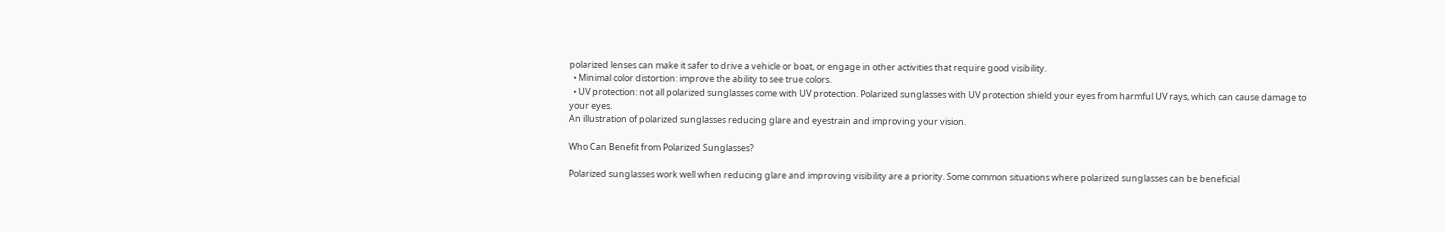polarized lenses can make it safer to drive a vehicle or boat, or engage in other activities that require good visibility.
  • Minimal color distortion: improve the ability to see true colors.
  • UV protection: not all polarized sunglasses come with UV protection. Polarized sunglasses with UV protection shield your eyes from harmful UV rays, which can cause damage to your eyes.
An illustration of polarized sunglasses reducing glare and eyestrain and improving your vision.

Who Can Benefit from Polarized Sunglasses?

Polarized sunglasses work well when reducing glare and improving visibility are a priority. Some common situations where polarized sunglasses can be beneficial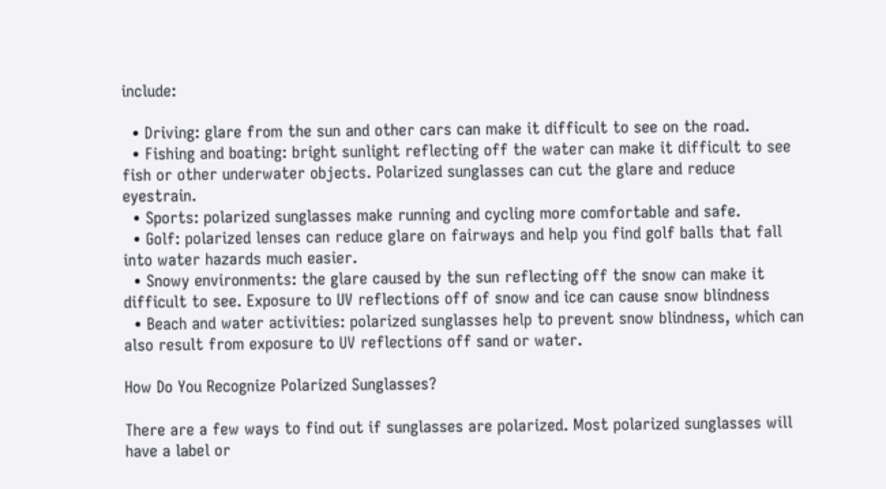include:

  • Driving: glare from the sun and other cars can make it difficult to see on the road.
  • Fishing and boating: bright sunlight reflecting off the water can make it difficult to see fish or other underwater objects. Polarized sunglasses can cut the glare and reduce eyestrain.
  • Sports: polarized sunglasses make running and cycling more comfortable and safe.
  • Golf: polarized lenses can reduce glare on fairways and help you find golf balls that fall into water hazards much easier.
  • Snowy environments: the glare caused by the sun reflecting off the snow can make it difficult to see. Exposure to UV reflections off of snow and ice can cause snow blindness
  • Beach and water activities: polarized sunglasses help to prevent snow blindness, which can also result from exposure to UV reflections off sand or water.

How Do You Recognize Polarized Sunglasses?

There are a few ways to find out if sunglasses are polarized. Most polarized sunglasses will have a label or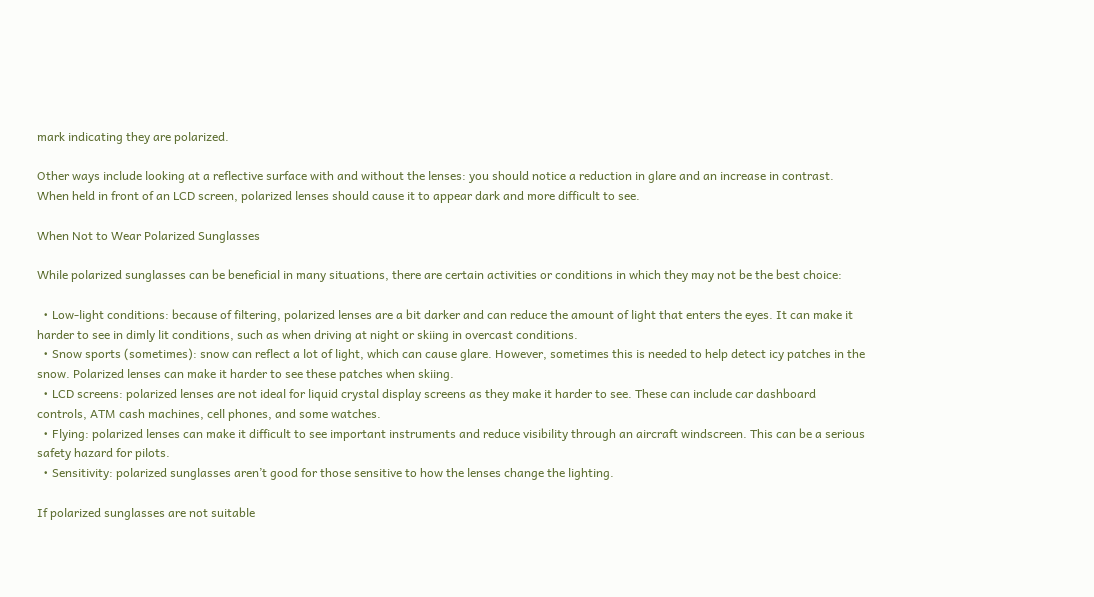mark indicating they are polarized.

Other ways include looking at a reflective surface with and without the lenses: you should notice a reduction in glare and an increase in contrast. When held in front of an LCD screen, polarized lenses should cause it to appear dark and more difficult to see.

When Not to Wear Polarized Sunglasses

While polarized sunglasses can be beneficial in many situations, there are certain activities or conditions in which they may not be the best choice:

  • Low-light conditions: because of filtering, polarized lenses are a bit darker and can reduce the amount of light that enters the eyes. It can make it harder to see in dimly lit conditions, such as when driving at night or skiing in overcast conditions.
  • Snow sports (sometimes): snow can reflect a lot of light, which can cause glare. However, sometimes this is needed to help detect icy patches in the snow. Polarized lenses can make it harder to see these patches when skiing.
  • LCD screens: polarized lenses are not ideal for liquid crystal display screens as they make it harder to see. These can include car dashboard controls, ATM cash machines, cell phones, and some watches.
  • Flying: polarized lenses can make it difficult to see important instruments and reduce visibility through an aircraft windscreen. This can be a serious safety hazard for pilots.
  • Sensitivity: polarized sunglasses aren’t good for those sensitive to how the lenses change the lighting.

If polarized sunglasses are not suitable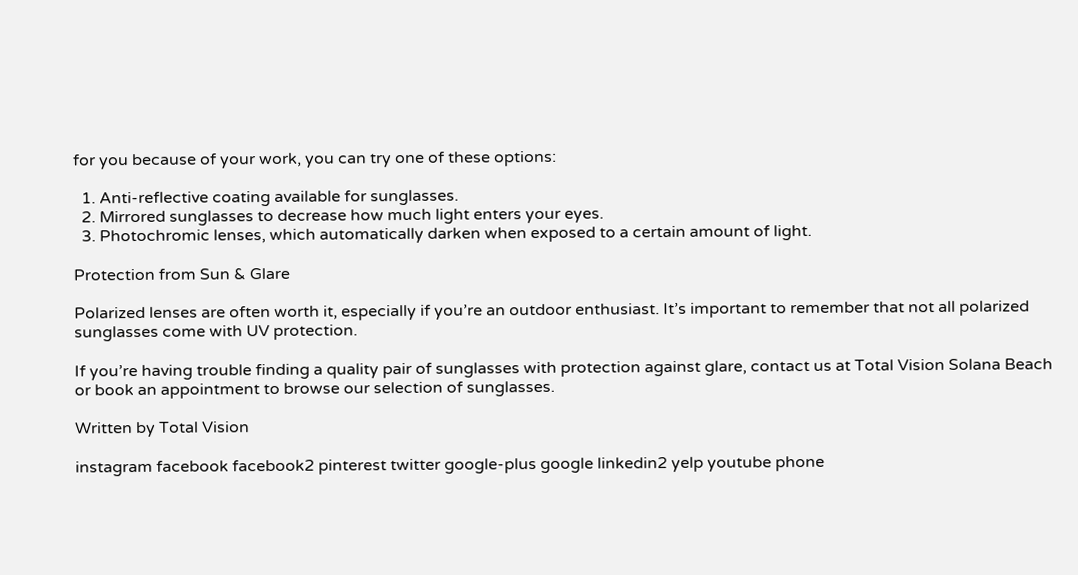for you because of your work, you can try one of these options:

  1. Anti-reflective coating available for sunglasses.
  2. Mirrored sunglasses to decrease how much light enters your eyes.
  3. Photochromic lenses, which automatically darken when exposed to a certain amount of light.

Protection from Sun & Glare

Polarized lenses are often worth it, especially if you’re an outdoor enthusiast. It’s important to remember that not all polarized sunglasses come with UV protection.

If you’re having trouble finding a quality pair of sunglasses with protection against glare, contact us at Total Vision Solana Beach or book an appointment to browse our selection of sunglasses.

Written by Total Vision

instagram facebook facebook2 pinterest twitter google-plus google linkedin2 yelp youtube phone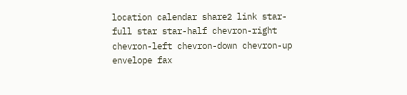location calendar share2 link star-full star star-half chevron-right chevron-left chevron-down chevron-up envelope fax